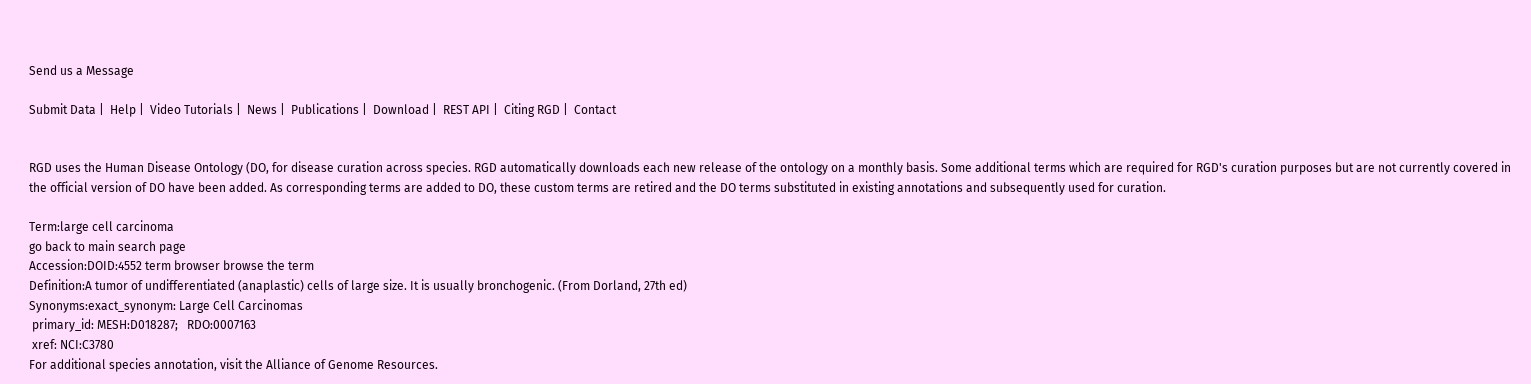Send us a Message

Submit Data |  Help |  Video Tutorials |  News |  Publications |  Download |  REST API |  Citing RGD |  Contact


RGD uses the Human Disease Ontology (DO, for disease curation across species. RGD automatically downloads each new release of the ontology on a monthly basis. Some additional terms which are required for RGD's curation purposes but are not currently covered in the official version of DO have been added. As corresponding terms are added to DO, these custom terms are retired and the DO terms substituted in existing annotations and subsequently used for curation.

Term:large cell carcinoma
go back to main search page
Accession:DOID:4552 term browser browse the term
Definition:A tumor of undifferentiated (anaplastic) cells of large size. It is usually bronchogenic. (From Dorland, 27th ed)
Synonyms:exact_synonym: Large Cell Carcinomas
 primary_id: MESH:D018287;   RDO:0007163
 xref: NCI:C3780
For additional species annotation, visit the Alliance of Genome Resources.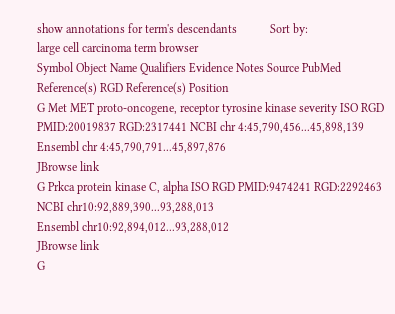show annotations for term's descendants           Sort by:
large cell carcinoma term browser
Symbol Object Name Qualifiers Evidence Notes Source PubMed Reference(s) RGD Reference(s) Position
G Met MET proto-oncogene, receptor tyrosine kinase severity ISO RGD PMID:20019837 RGD:2317441 NCBI chr 4:45,790,456...45,898,139
Ensembl chr 4:45,790,791...45,897,876
JBrowse link
G Prkca protein kinase C, alpha ISO RGD PMID:9474241 RGD:2292463 NCBI chr10:92,889,390...93,288,013
Ensembl chr10:92,894,012...93,288,012
JBrowse link
G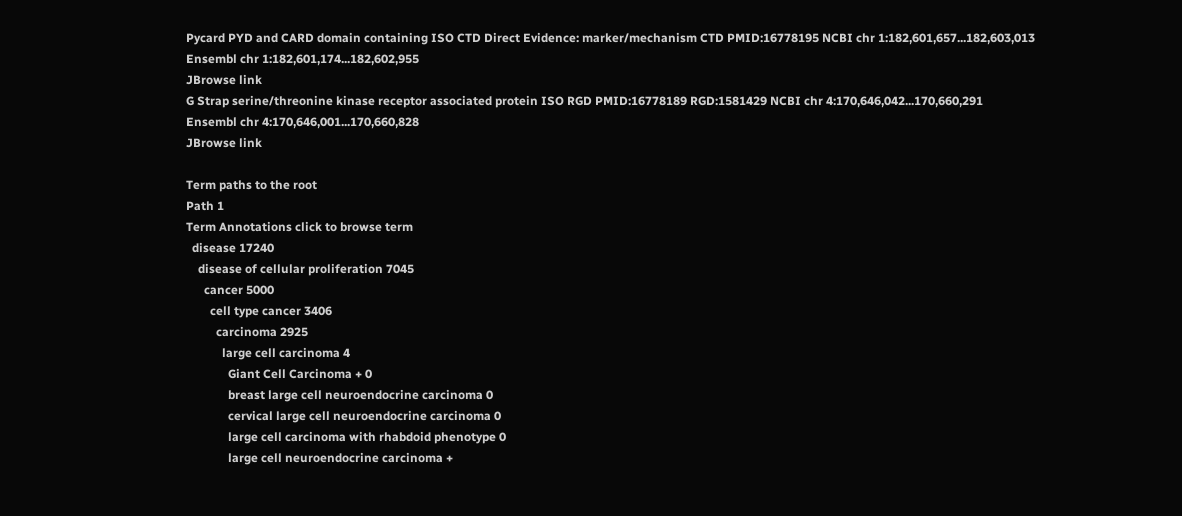Pycard PYD and CARD domain containing ISO CTD Direct Evidence: marker/mechanism CTD PMID:16778195 NCBI chr 1:182,601,657...182,603,013
Ensembl chr 1:182,601,174...182,602,955
JBrowse link
G Strap serine/threonine kinase receptor associated protein ISO RGD PMID:16778189 RGD:1581429 NCBI chr 4:170,646,042...170,660,291
Ensembl chr 4:170,646,001...170,660,828
JBrowse link

Term paths to the root
Path 1
Term Annotations click to browse term
  disease 17240
    disease of cellular proliferation 7045
      cancer 5000
        cell type cancer 3406
          carcinoma 2925
            large cell carcinoma 4
              Giant Cell Carcinoma + 0
              breast large cell neuroendocrine carcinoma 0
              cervical large cell neuroendocrine carcinoma 0
              large cell carcinoma with rhabdoid phenotype 0
              large cell neuroendocrine carcinoma +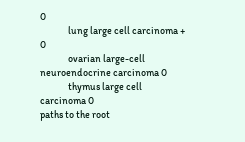0
              lung large cell carcinoma + 0
              ovarian large-cell neuroendocrine carcinoma 0
              thymus large cell carcinoma 0
paths to the root